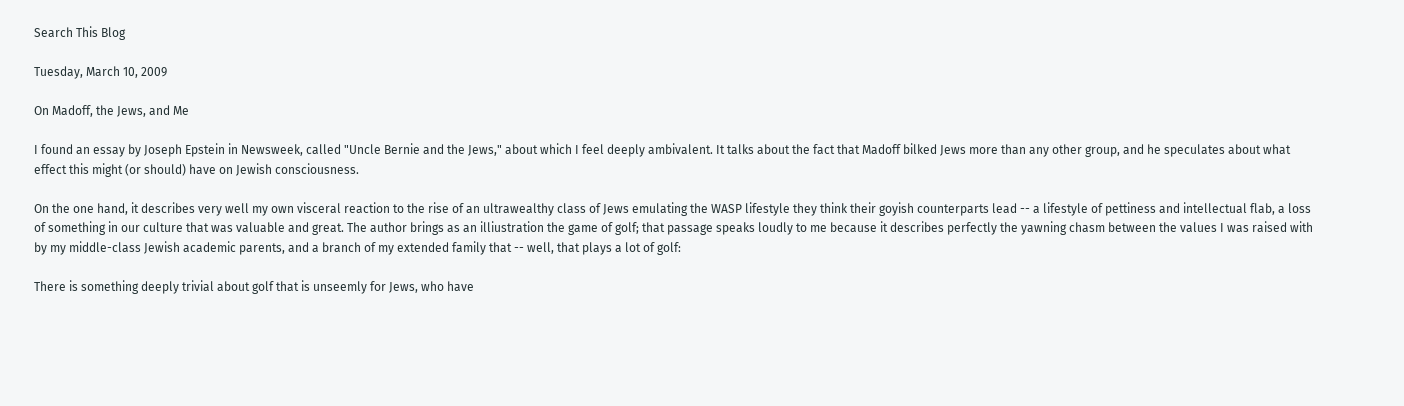Search This Blog

Tuesday, March 10, 2009

On Madoff, the Jews, and Me

I found an essay by Joseph Epstein in Newsweek, called "Uncle Bernie and the Jews," about which I feel deeply ambivalent. It talks about the fact that Madoff bilked Jews more than any other group, and he speculates about what effect this might (or should) have on Jewish consciousness.

On the one hand, it describes very well my own visceral reaction to the rise of an ultrawealthy class of Jews emulating the WASP lifestyle they think their goyish counterparts lead -- a lifestyle of pettiness and intellectual flab, a loss of something in our culture that was valuable and great. The author brings as an illiustration the game of golf; that passage speaks loudly to me because it describes perfectly the yawning chasm between the values I was raised with by my middle-class Jewish academic parents, and a branch of my extended family that -- well, that plays a lot of golf:

There is something deeply trivial about golf that is unseemly for Jews, who have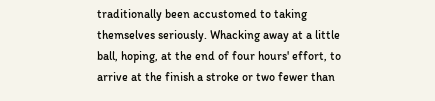traditionally been accustomed to taking themselves seriously. Whacking away at a little ball, hoping, at the end of four hours' effort, to arrive at the finish a stroke or two fewer than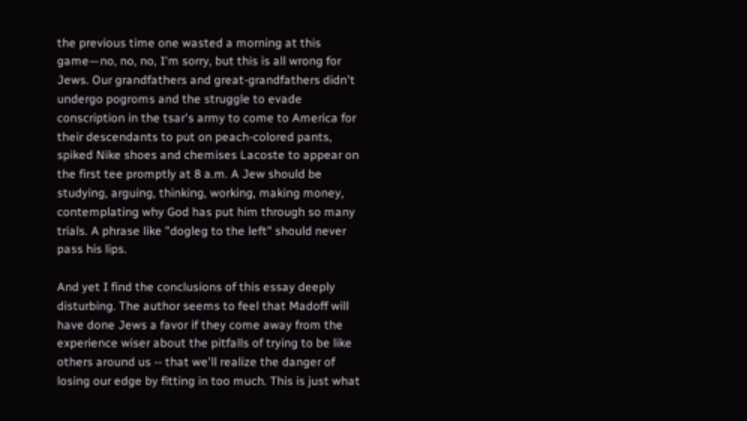the previous time one wasted a morning at this game—no, no, no, I'm sorry, but this is all wrong for Jews. Our grandfathers and great-grandfathers didn't undergo pogroms and the struggle to evade conscription in the tsar's army to come to America for their descendants to put on peach-colored pants, spiked Nike shoes and chemises Lacoste to appear on the first tee promptly at 8 a.m. A Jew should be studying, arguing, thinking, working, making money, contemplating why God has put him through so many trials. A phrase like "dogleg to the left" should never pass his lips.

And yet I find the conclusions of this essay deeply disturbing. The author seems to feel that Madoff will have done Jews a favor if they come away from the experience wiser about the pitfalls of trying to be like others around us -- that we'll realize the danger of losing our edge by fitting in too much. This is just what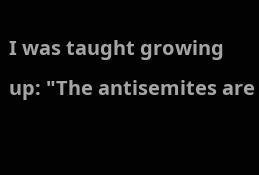I was taught growing up: "The antisemites are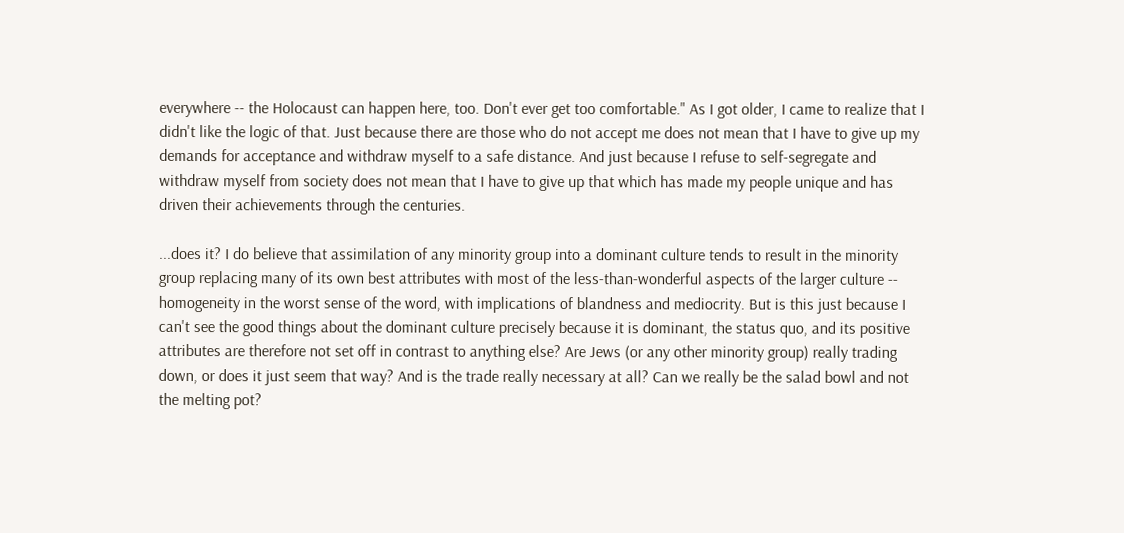everywhere -- the Holocaust can happen here, too. Don't ever get too comfortable." As I got older, I came to realize that I didn't like the logic of that. Just because there are those who do not accept me does not mean that I have to give up my demands for acceptance and withdraw myself to a safe distance. And just because I refuse to self-segregate and withdraw myself from society does not mean that I have to give up that which has made my people unique and has driven their achievements through the centuries.

...does it? I do believe that assimilation of any minority group into a dominant culture tends to result in the minority group replacing many of its own best attributes with most of the less-than-wonderful aspects of the larger culture -- homogeneity in the worst sense of the word, with implications of blandness and mediocrity. But is this just because I can't see the good things about the dominant culture precisely because it is dominant, the status quo, and its positive attributes are therefore not set off in contrast to anything else? Are Jews (or any other minority group) really trading down, or does it just seem that way? And is the trade really necessary at all? Can we really be the salad bowl and not the melting pot?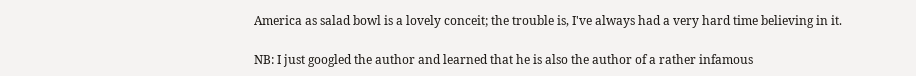America as salad bowl is a lovely conceit; the trouble is, I've always had a very hard time believing in it.

NB: I just googled the author and learned that he is also the author of a rather infamous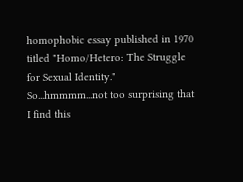homophobic essay published in 1970 titled "Homo/Hetero: The Struggle for Sexual Identity." So...hmmmm...not too surprising that I find this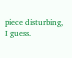piece disturbing, I guess.